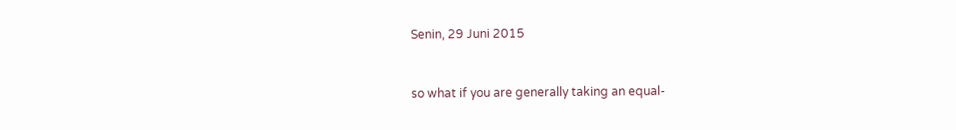Senin, 29 Juni 2015


so what if you are generally taking an equal-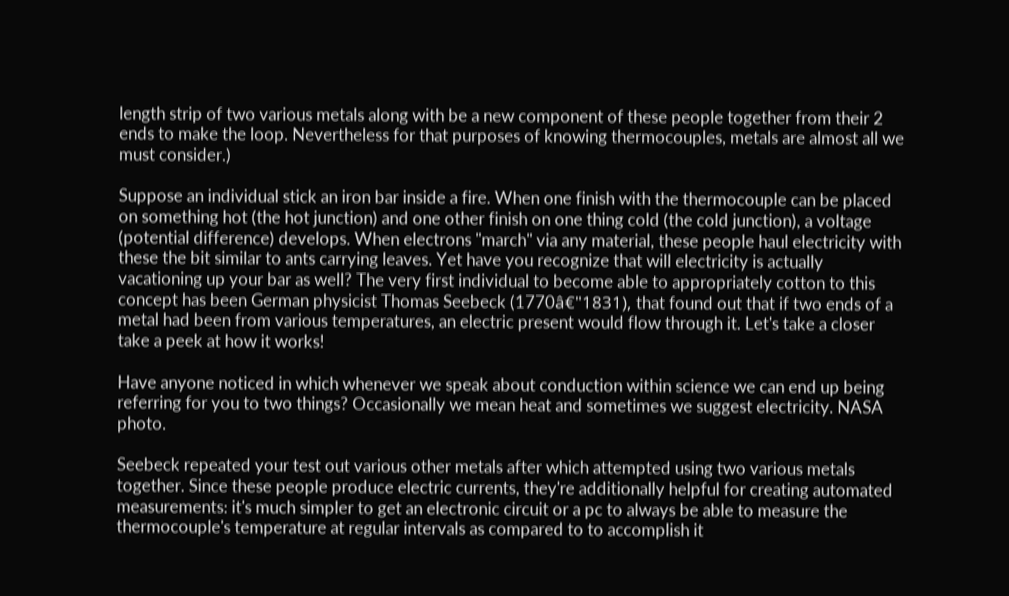length strip of two various metals along with be a new component of these people together from their 2 ends to make the loop. Nevertheless for that purposes of knowing thermocouples, metals are almost all we must consider.)

Suppose an individual stick an iron bar inside a fire. When one finish with the thermocouple can be placed on something hot (the hot junction) and one other finish on one thing cold (the cold junction), a voltage (potential difference) develops. When electrons "march" via any material, these people haul electricity with these the bit similar to ants carrying leaves. Yet have you recognize that will electricity is actually vacationing up your bar as well? The very first individual to become able to appropriately cotton to this concept has been German physicist Thomas Seebeck (1770â€"1831), that found out that if two ends of a metal had been from various temperatures, an electric present would flow through it. Let's take a closer take a peek at how it works!

Have anyone noticed in which whenever we speak about conduction within science we can end up being referring for you to two things? Occasionally we mean heat and sometimes we suggest electricity. NASA photo.

Seebeck repeated your test out various other metals after which attempted using two various metals together. Since these people produce electric currents, they're additionally helpful for creating automated measurements: it's much simpler to get an electronic circuit or a pc to always be able to measure the thermocouple's temperature at regular intervals as compared to to accomplish it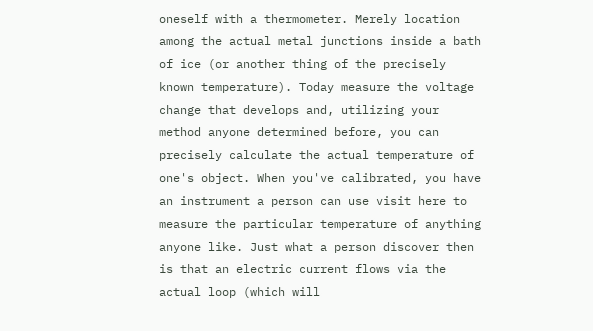oneself with a thermometer. Merely location among the actual metal junctions inside a bath of ice (or another thing of the precisely known temperature). Today measure the voltage change that develops and, utilizing your method anyone determined before, you can precisely calculate the actual temperature of one's object. When you've calibrated, you have an instrument a person can use visit here to measure the particular temperature of anything anyone like. Just what a person discover then is that an electric current flows via the actual loop (which will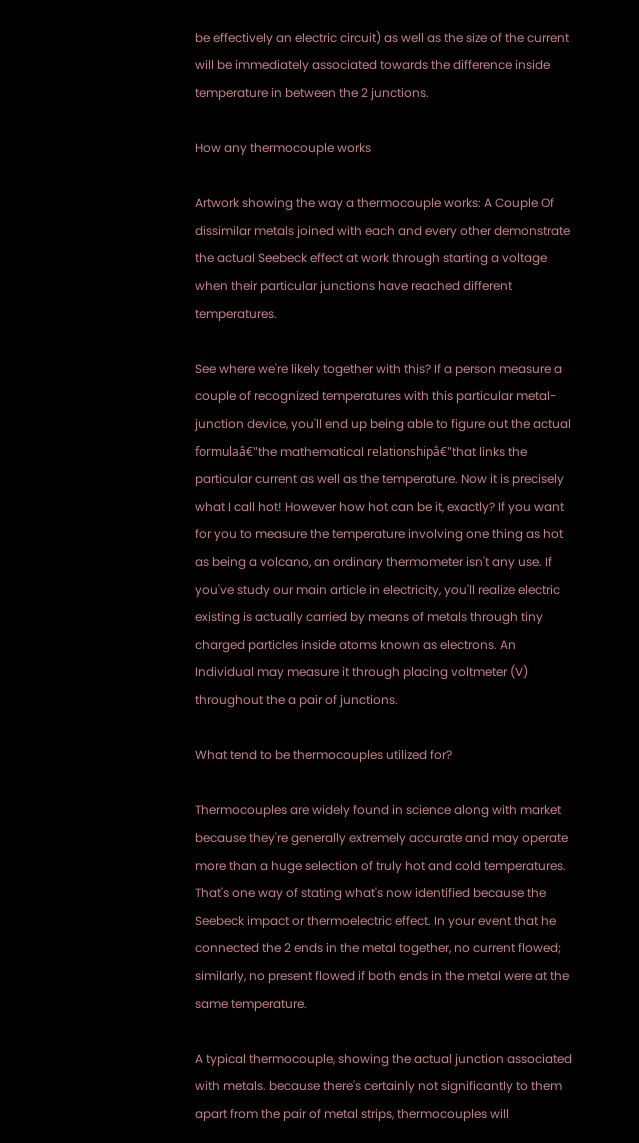be effectively an electric circuit) as well as the size of the current will be immediately associated towards the difference inside temperature in between the 2 junctions.

How any thermocouple works

Artwork showing the way a thermocouple works: A Couple Of dissimilar metals joined with each and every other demonstrate the actual Seebeck effect at work through starting a voltage when their particular junctions have reached different temperatures.

See where we're likely together with this? If a person measure a couple of recognized temperatures with this particular metal-junction device, you'll end up being able to figure out the actual formulaâ€"the mathematical relationshipâ€"that links the particular current as well as the temperature. Now it is precisely what I call hot! However how hot can be it, exactly? If you want for you to measure the temperature involving one thing as hot as being a volcano, an ordinary thermometer isn't any use. If you've study our main article in electricity, you'll realize electric existing is actually carried by means of metals through tiny charged particles inside atoms known as electrons. An Individual may measure it through placing voltmeter (V) throughout the a pair of junctions.

What tend to be thermocouples utilized for?

Thermocouples are widely found in science along with market because they're generally extremely accurate and may operate more than a huge selection of truly hot and cold temperatures. That's one way of stating what's now identified because the Seebeck impact or thermoelectric effect. In your event that he connected the 2 ends in the metal together, no current flowed; similarly, no present flowed if both ends in the metal were at the same temperature.

A typical thermocouple, showing the actual junction associated with metals. because there's certainly not significantly to them apart from the pair of metal strips, thermocouples will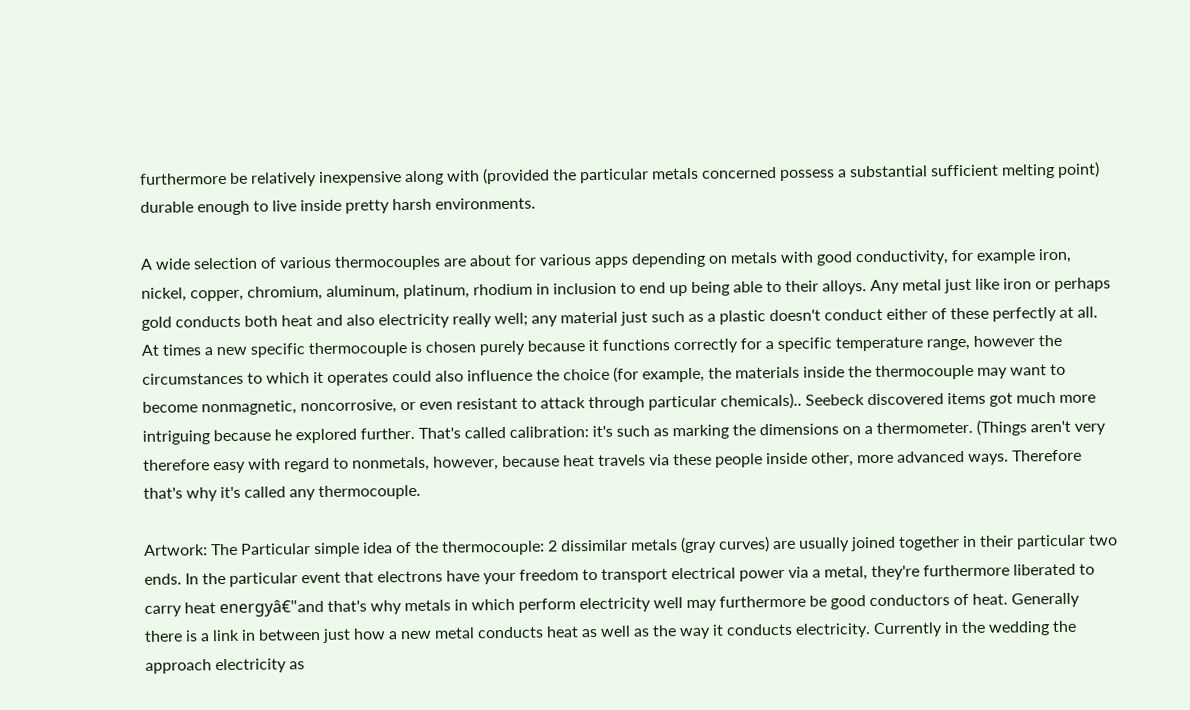furthermore be relatively inexpensive along with (provided the particular metals concerned possess a substantial sufficient melting point) durable enough to live inside pretty harsh environments.

A wide selection of various thermocouples are about for various apps depending on metals with good conductivity, for example iron, nickel, copper, chromium, aluminum, platinum, rhodium in inclusion to end up being able to their alloys. Any metal just like iron or perhaps gold conducts both heat and also electricity really well; any material just such as a plastic doesn't conduct either of these perfectly at all. At times a new specific thermocouple is chosen purely because it functions correctly for a specific temperature range, however the circumstances to which it operates could also influence the choice (for example, the materials inside the thermocouple may want to become nonmagnetic, noncorrosive, or even resistant to attack through particular chemicals).. Seebeck discovered items got much more intriguing because he explored further. That's called calibration: it's such as marking the dimensions on a thermometer. (Things aren't very therefore easy with regard to nonmetals, however, because heat travels via these people inside other, more advanced ways. Therefore that's why it's called any thermocouple.

Artwork: The Particular simple idea of the thermocouple: 2 dissimilar metals (gray curves) are usually joined together in their particular two ends. In the particular event that electrons have your freedom to transport electrical power via a metal, they're furthermore liberated to carry heat energyâ€"and that's why metals in which perform electricity well may furthermore be good conductors of heat. Generally there is a link in between just how a new metal conducts heat as well as the way it conducts electricity. Currently in the wedding the approach electricity as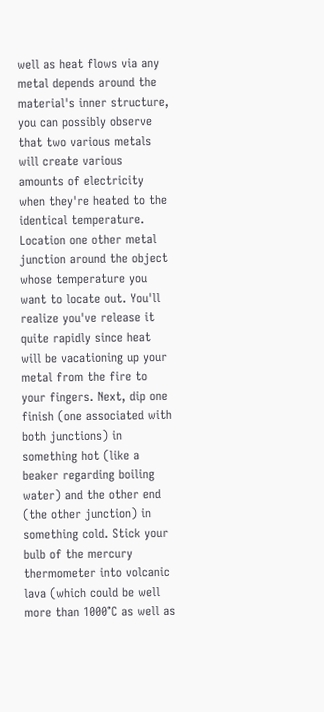well as heat flows via any metal depends around the material's inner structure, you can possibly observe that two various metals will create various amounts of electricity when they're heated to the identical temperature. Location one other metal junction around the object whose temperature you want to locate out. You'll realize you've release it quite rapidly since heat will be vacationing up your metal from the fire to your fingers. Next, dip one finish (one associated with both junctions) in something hot (like a beaker regarding boiling water) and the other end (the other junction) in something cold. Stick your bulb of the mercury thermometer into volcanic lava (which could be well more than 1000°C as well as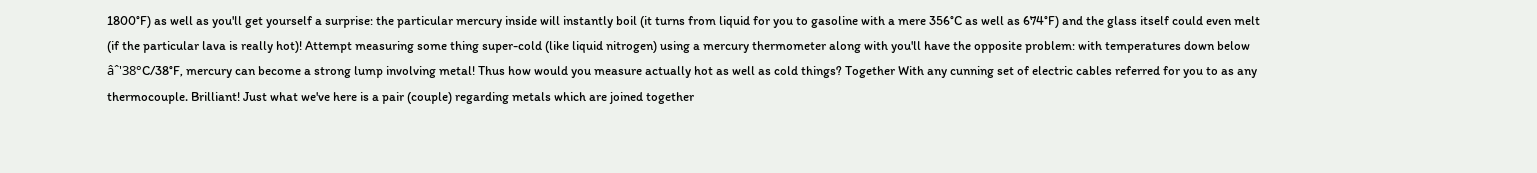1800°F) as well as you'll get yourself a surprise: the particular mercury inside will instantly boil (it turns from liquid for you to gasoline with a mere 356°C as well as 674°F) and the glass itself could even melt (if the particular lava is really hot)! Attempt measuring some thing super-cold (like liquid nitrogen) using a mercury thermometer along with you'll have the opposite problem: with temperatures down below âˆ'38°C/38°F, mercury can become a strong lump involving metal! Thus how would you measure actually hot as well as cold things? Together With any cunning set of electric cables referred for you to as any thermocouple. Brilliant! Just what we've here is a pair (couple) regarding metals which are joined together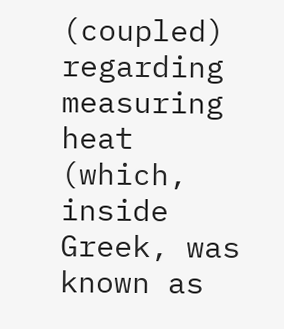(coupled) regarding measuring heat (which, inside Greek, was known as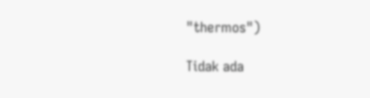"thermos")

Tidak ada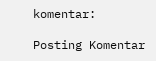komentar:

Posting Komentar